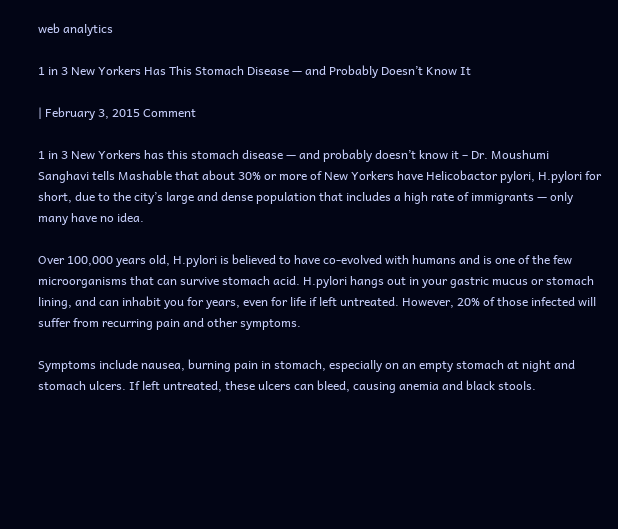web analytics

1 in 3 New Yorkers Has This Stomach Disease — and Probably Doesn’t Know It

| February 3, 2015 Comment

1 in 3 New Yorkers has this stomach disease — and probably doesn’t know it – Dr. Moushumi Sanghavi tells Mashable that about 30% or more of New Yorkers have Helicobactor pylori, H.pylori for short, due to the city’s large and dense population that includes a high rate of immigrants — only many have no idea.

Over 100,000 years old, H.pylori is believed to have co-evolved with humans and is one of the few microorganisms that can survive stomach acid. H.pylori hangs out in your gastric mucus or stomach lining, and can inhabit you for years, even for life if left untreated. However, 20% of those infected will suffer from recurring pain and other symptoms.

Symptoms include nausea, burning pain in stomach, especially on an empty stomach at night and stomach ulcers. If left untreated, these ulcers can bleed, causing anemia and black stools.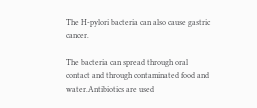The H-pylori bacteria can also cause gastric cancer.

The bacteria can spread through oral contact and through contaminated food and water.Antibiotics are used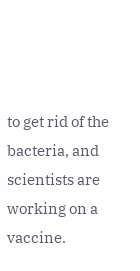to get rid of the bacteria, and scientists are working on a vaccine.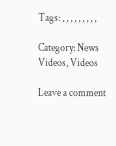Tags: , , , , , , , , ,

Category: News Videos, Videos

Leave a comment